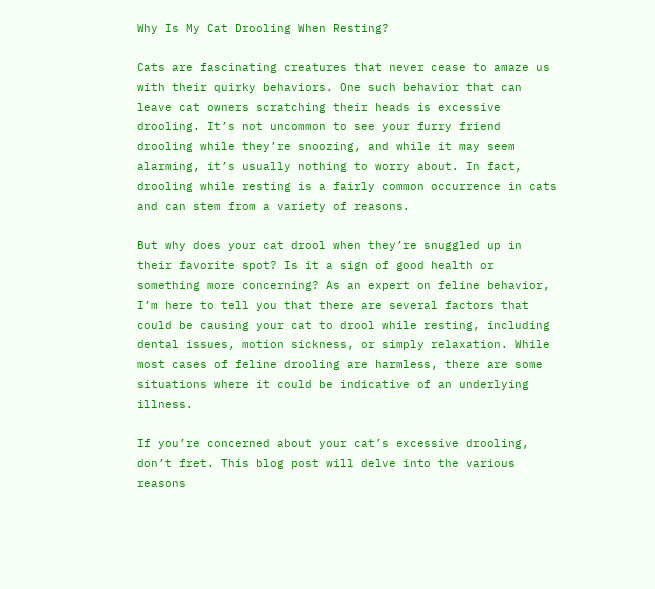Why Is My Cat Drooling When Resting?

Cats are fascinating creatures that never cease to amaze us with their quirky behaviors. One such behavior that can leave cat owners scratching their heads is excessive drooling. It’s not uncommon to see your furry friend drooling while they’re snoozing, and while it may seem alarming, it’s usually nothing to worry about. In fact, drooling while resting is a fairly common occurrence in cats and can stem from a variety of reasons.

But why does your cat drool when they’re snuggled up in their favorite spot? Is it a sign of good health or something more concerning? As an expert on feline behavior, I’m here to tell you that there are several factors that could be causing your cat to drool while resting, including dental issues, motion sickness, or simply relaxation. While most cases of feline drooling are harmless, there are some situations where it could be indicative of an underlying illness.

If you’re concerned about your cat’s excessive drooling, don’t fret. This blog post will delve into the various reasons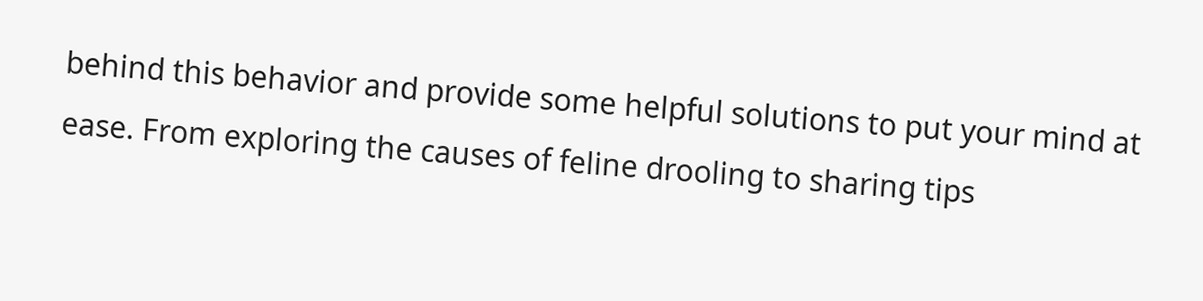behind this behavior and provide some helpful solutions to put your mind at ease. From exploring the causes of feline drooling to sharing tips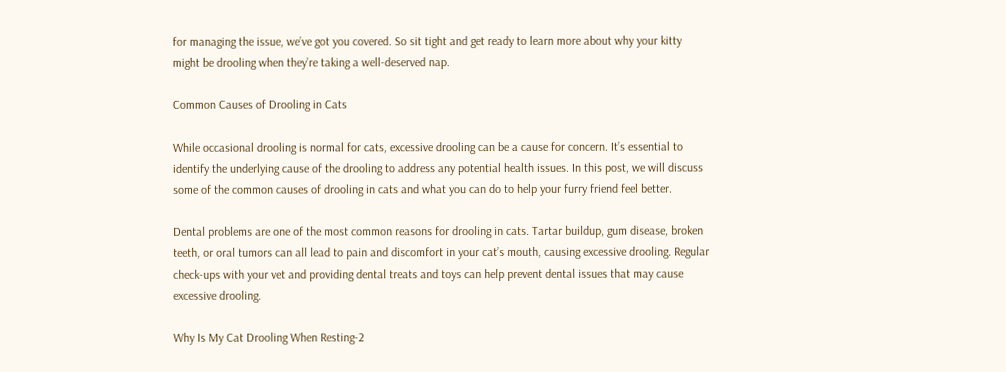for managing the issue, we’ve got you covered. So sit tight and get ready to learn more about why your kitty might be drooling when they’re taking a well-deserved nap.

Common Causes of Drooling in Cats

While occasional drooling is normal for cats, excessive drooling can be a cause for concern. It’s essential to identify the underlying cause of the drooling to address any potential health issues. In this post, we will discuss some of the common causes of drooling in cats and what you can do to help your furry friend feel better.

Dental problems are one of the most common reasons for drooling in cats. Tartar buildup, gum disease, broken teeth, or oral tumors can all lead to pain and discomfort in your cat’s mouth, causing excessive drooling. Regular check-ups with your vet and providing dental treats and toys can help prevent dental issues that may cause excessive drooling.

Why Is My Cat Drooling When Resting-2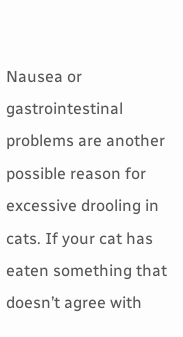Nausea or gastrointestinal problems are another possible reason for excessive drooling in cats. If your cat has eaten something that doesn’t agree with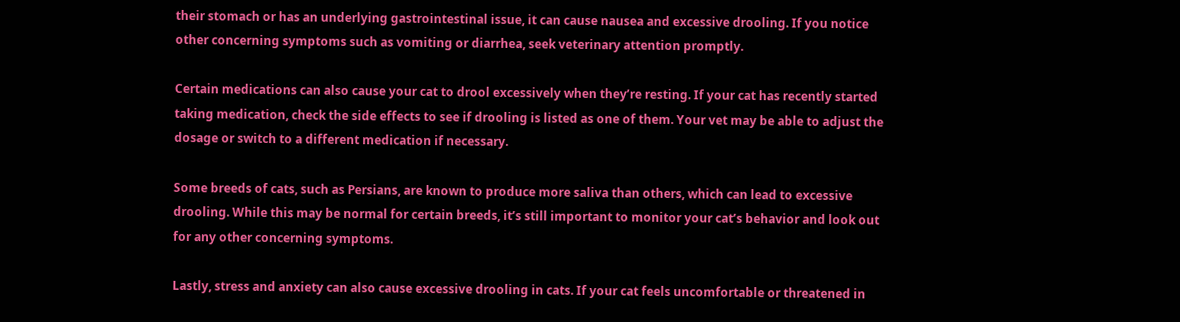their stomach or has an underlying gastrointestinal issue, it can cause nausea and excessive drooling. If you notice other concerning symptoms such as vomiting or diarrhea, seek veterinary attention promptly.

Certain medications can also cause your cat to drool excessively when they’re resting. If your cat has recently started taking medication, check the side effects to see if drooling is listed as one of them. Your vet may be able to adjust the dosage or switch to a different medication if necessary.

Some breeds of cats, such as Persians, are known to produce more saliva than others, which can lead to excessive drooling. While this may be normal for certain breeds, it’s still important to monitor your cat’s behavior and look out for any other concerning symptoms.

Lastly, stress and anxiety can also cause excessive drooling in cats. If your cat feels uncomfortable or threatened in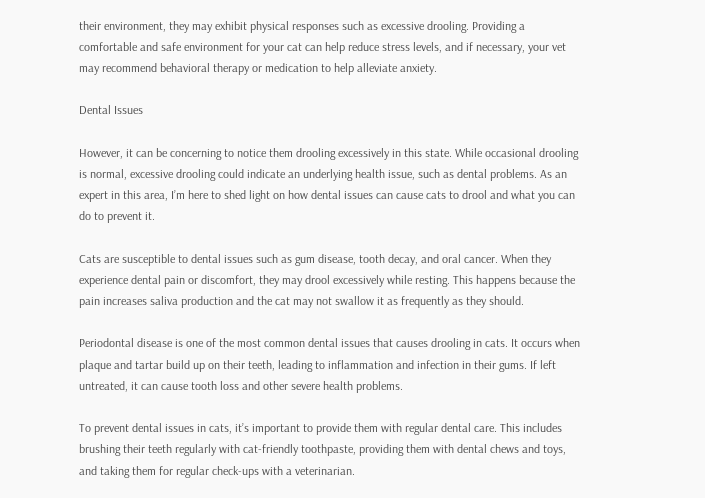their environment, they may exhibit physical responses such as excessive drooling. Providing a comfortable and safe environment for your cat can help reduce stress levels, and if necessary, your vet may recommend behavioral therapy or medication to help alleviate anxiety.

Dental Issues

However, it can be concerning to notice them drooling excessively in this state. While occasional drooling is normal, excessive drooling could indicate an underlying health issue, such as dental problems. As an expert in this area, I’m here to shed light on how dental issues can cause cats to drool and what you can do to prevent it.

Cats are susceptible to dental issues such as gum disease, tooth decay, and oral cancer. When they experience dental pain or discomfort, they may drool excessively while resting. This happens because the pain increases saliva production and the cat may not swallow it as frequently as they should.

Periodontal disease is one of the most common dental issues that causes drooling in cats. It occurs when plaque and tartar build up on their teeth, leading to inflammation and infection in their gums. If left untreated, it can cause tooth loss and other severe health problems.

To prevent dental issues in cats, it’s important to provide them with regular dental care. This includes brushing their teeth regularly with cat-friendly toothpaste, providing them with dental chews and toys, and taking them for regular check-ups with a veterinarian.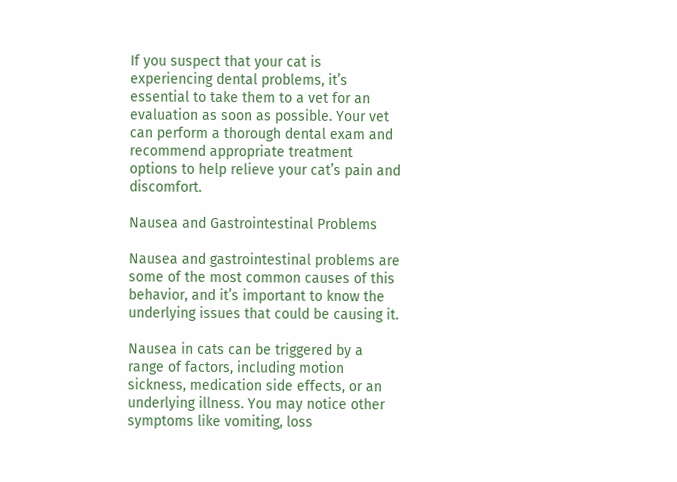If you suspect that your cat is experiencing dental problems, it’s essential to take them to a vet for an evaluation as soon as possible. Your vet can perform a thorough dental exam and recommend appropriate treatment options to help relieve your cat’s pain and discomfort.

Nausea and Gastrointestinal Problems

Nausea and gastrointestinal problems are some of the most common causes of this behavior, and it’s important to know the underlying issues that could be causing it.

Nausea in cats can be triggered by a range of factors, including motion sickness, medication side effects, or an underlying illness. You may notice other symptoms like vomiting, loss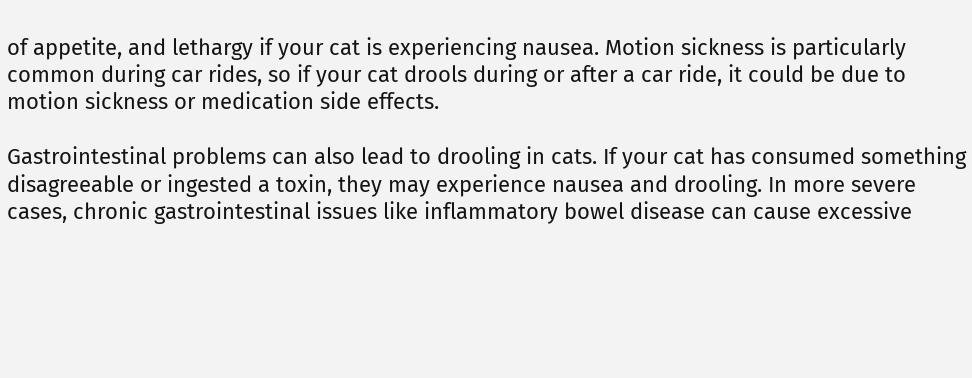of appetite, and lethargy if your cat is experiencing nausea. Motion sickness is particularly common during car rides, so if your cat drools during or after a car ride, it could be due to motion sickness or medication side effects.

Gastrointestinal problems can also lead to drooling in cats. If your cat has consumed something disagreeable or ingested a toxin, they may experience nausea and drooling. In more severe cases, chronic gastrointestinal issues like inflammatory bowel disease can cause excessive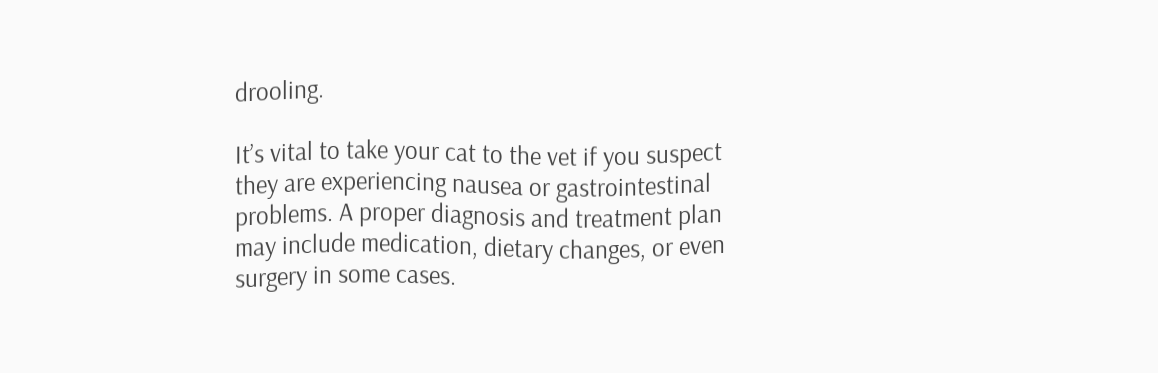drooling.

It’s vital to take your cat to the vet if you suspect they are experiencing nausea or gastrointestinal problems. A proper diagnosis and treatment plan may include medication, dietary changes, or even surgery in some cases.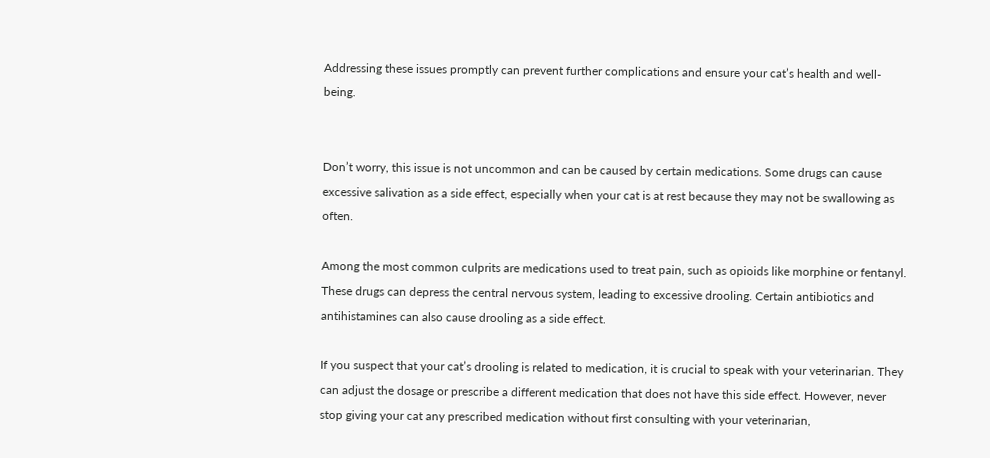Addressing these issues promptly can prevent further complications and ensure your cat’s health and well-being.


Don’t worry, this issue is not uncommon and can be caused by certain medications. Some drugs can cause excessive salivation as a side effect, especially when your cat is at rest because they may not be swallowing as often.

Among the most common culprits are medications used to treat pain, such as opioids like morphine or fentanyl. These drugs can depress the central nervous system, leading to excessive drooling. Certain antibiotics and antihistamines can also cause drooling as a side effect.

If you suspect that your cat’s drooling is related to medication, it is crucial to speak with your veterinarian. They can adjust the dosage or prescribe a different medication that does not have this side effect. However, never stop giving your cat any prescribed medication without first consulting with your veterinarian,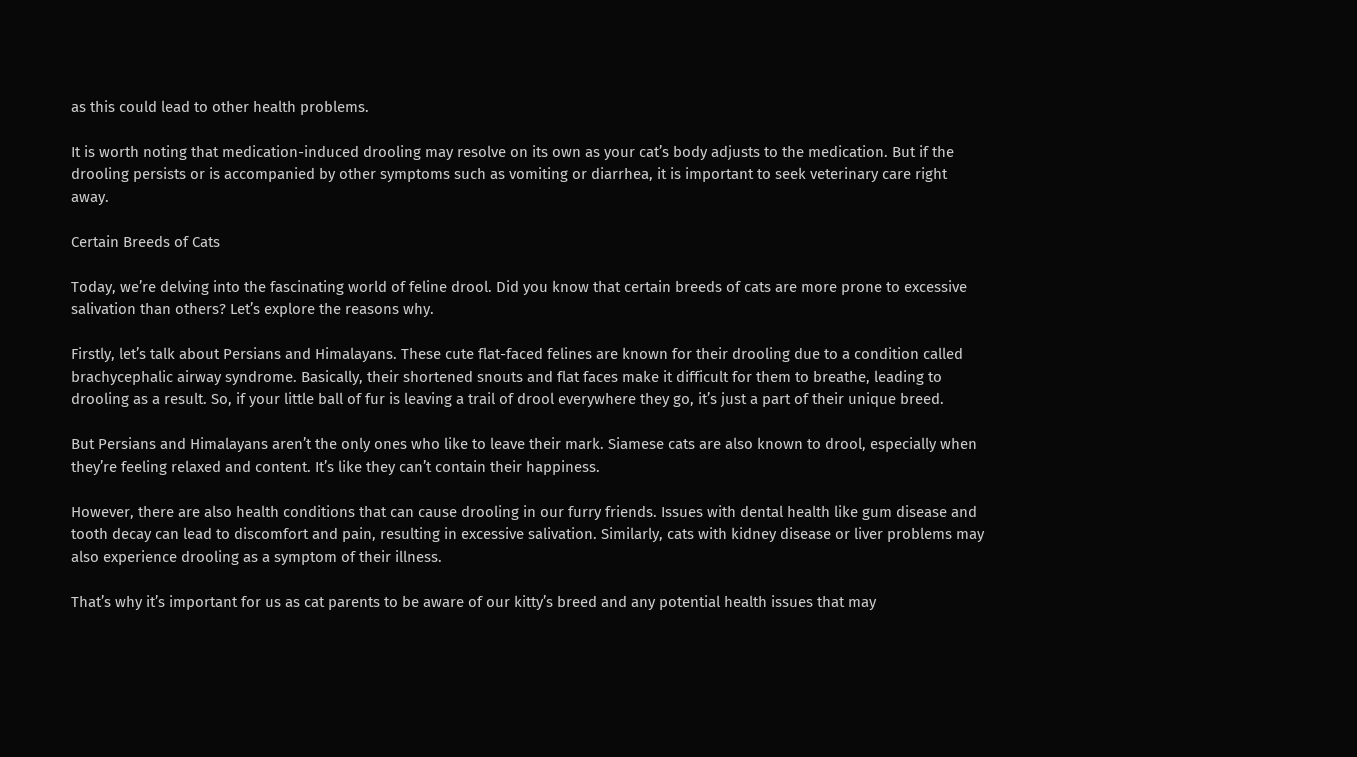as this could lead to other health problems.

It is worth noting that medication-induced drooling may resolve on its own as your cat’s body adjusts to the medication. But if the drooling persists or is accompanied by other symptoms such as vomiting or diarrhea, it is important to seek veterinary care right away.

Certain Breeds of Cats

Today, we’re delving into the fascinating world of feline drool. Did you know that certain breeds of cats are more prone to excessive salivation than others? Let’s explore the reasons why.

Firstly, let’s talk about Persians and Himalayans. These cute flat-faced felines are known for their drooling due to a condition called brachycephalic airway syndrome. Basically, their shortened snouts and flat faces make it difficult for them to breathe, leading to drooling as a result. So, if your little ball of fur is leaving a trail of drool everywhere they go, it’s just a part of their unique breed.

But Persians and Himalayans aren’t the only ones who like to leave their mark. Siamese cats are also known to drool, especially when they’re feeling relaxed and content. It’s like they can’t contain their happiness.

However, there are also health conditions that can cause drooling in our furry friends. Issues with dental health like gum disease and tooth decay can lead to discomfort and pain, resulting in excessive salivation. Similarly, cats with kidney disease or liver problems may also experience drooling as a symptom of their illness.

That’s why it’s important for us as cat parents to be aware of our kitty’s breed and any potential health issues that may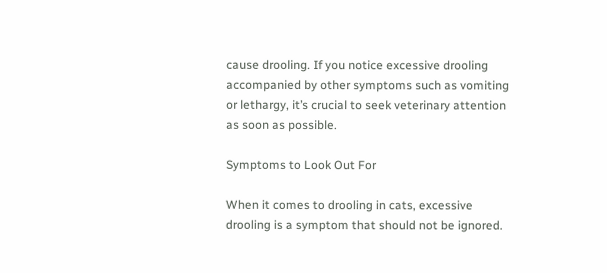cause drooling. If you notice excessive drooling accompanied by other symptoms such as vomiting or lethargy, it’s crucial to seek veterinary attention as soon as possible.

Symptoms to Look Out For

When it comes to drooling in cats, excessive drooling is a symptom that should not be ignored.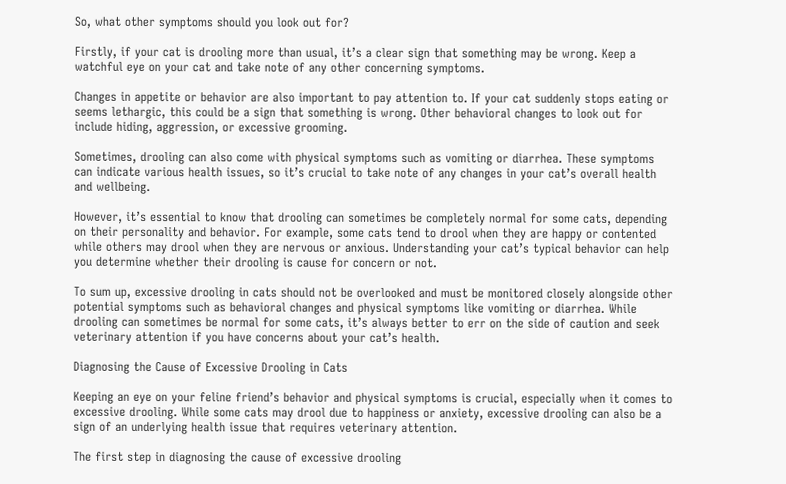So, what other symptoms should you look out for?

Firstly, if your cat is drooling more than usual, it’s a clear sign that something may be wrong. Keep a watchful eye on your cat and take note of any other concerning symptoms.

Changes in appetite or behavior are also important to pay attention to. If your cat suddenly stops eating or seems lethargic, this could be a sign that something is wrong. Other behavioral changes to look out for include hiding, aggression, or excessive grooming.

Sometimes, drooling can also come with physical symptoms such as vomiting or diarrhea. These symptoms can indicate various health issues, so it’s crucial to take note of any changes in your cat’s overall health and wellbeing.

However, it’s essential to know that drooling can sometimes be completely normal for some cats, depending on their personality and behavior. For example, some cats tend to drool when they are happy or contented while others may drool when they are nervous or anxious. Understanding your cat’s typical behavior can help you determine whether their drooling is cause for concern or not.

To sum up, excessive drooling in cats should not be overlooked and must be monitored closely alongside other potential symptoms such as behavioral changes and physical symptoms like vomiting or diarrhea. While drooling can sometimes be normal for some cats, it’s always better to err on the side of caution and seek veterinary attention if you have concerns about your cat’s health.

Diagnosing the Cause of Excessive Drooling in Cats

Keeping an eye on your feline friend’s behavior and physical symptoms is crucial, especially when it comes to excessive drooling. While some cats may drool due to happiness or anxiety, excessive drooling can also be a sign of an underlying health issue that requires veterinary attention.

The first step in diagnosing the cause of excessive drooling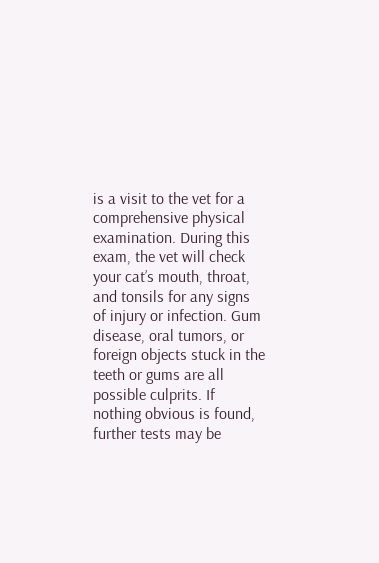is a visit to the vet for a comprehensive physical examination. During this exam, the vet will check your cat’s mouth, throat, and tonsils for any signs of injury or infection. Gum disease, oral tumors, or foreign objects stuck in the teeth or gums are all possible culprits. If nothing obvious is found, further tests may be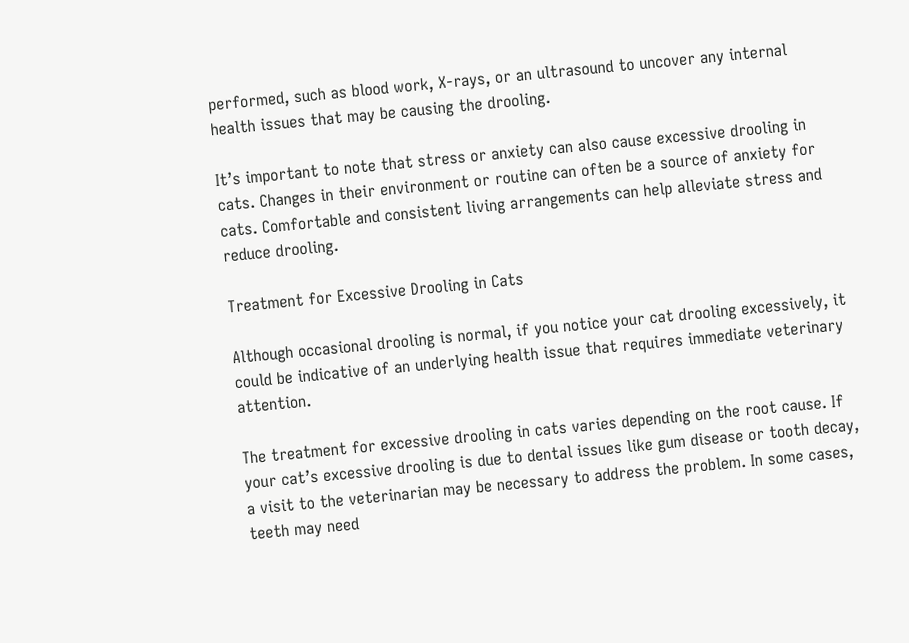performed, such as blood work, X-rays, or an ultrasound to uncover any internal health issues that may be causing the drooling.

It’s important to note that stress or anxiety can also cause excessive drooling in cats. Changes in their environment or routine can often be a source of anxiety for cats. Comfortable and consistent living arrangements can help alleviate stress and reduce drooling.

Treatment for Excessive Drooling in Cats

Although occasional drooling is normal, if you notice your cat drooling excessively, it could be indicative of an underlying health issue that requires immediate veterinary attention.

The treatment for excessive drooling in cats varies depending on the root cause. If your cat’s excessive drooling is due to dental issues like gum disease or tooth decay, a visit to the veterinarian may be necessary to address the problem. In some cases, teeth may need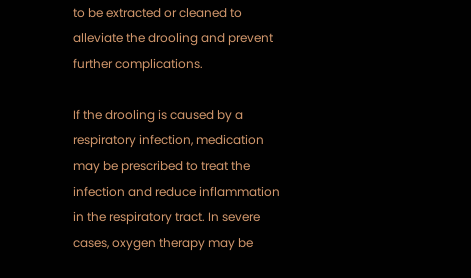to be extracted or cleaned to alleviate the drooling and prevent further complications.

If the drooling is caused by a respiratory infection, medication may be prescribed to treat the infection and reduce inflammation in the respiratory tract. In severe cases, oxygen therapy may be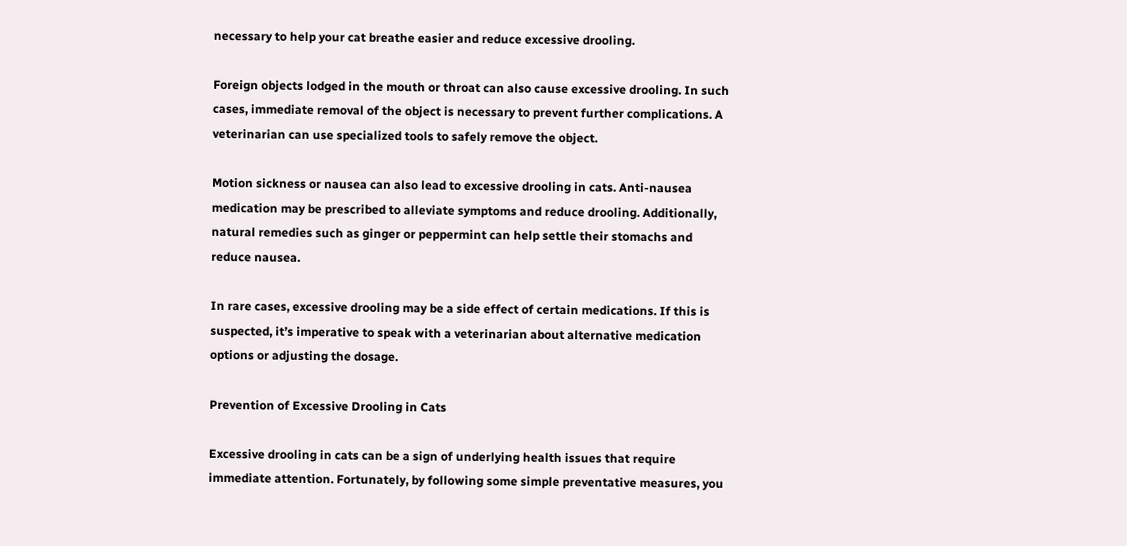necessary to help your cat breathe easier and reduce excessive drooling.

Foreign objects lodged in the mouth or throat can also cause excessive drooling. In such cases, immediate removal of the object is necessary to prevent further complications. A veterinarian can use specialized tools to safely remove the object.

Motion sickness or nausea can also lead to excessive drooling in cats. Anti-nausea medication may be prescribed to alleviate symptoms and reduce drooling. Additionally, natural remedies such as ginger or peppermint can help settle their stomachs and reduce nausea.

In rare cases, excessive drooling may be a side effect of certain medications. If this is suspected, it’s imperative to speak with a veterinarian about alternative medication options or adjusting the dosage.

Prevention of Excessive Drooling in Cats

Excessive drooling in cats can be a sign of underlying health issues that require immediate attention. Fortunately, by following some simple preventative measures, you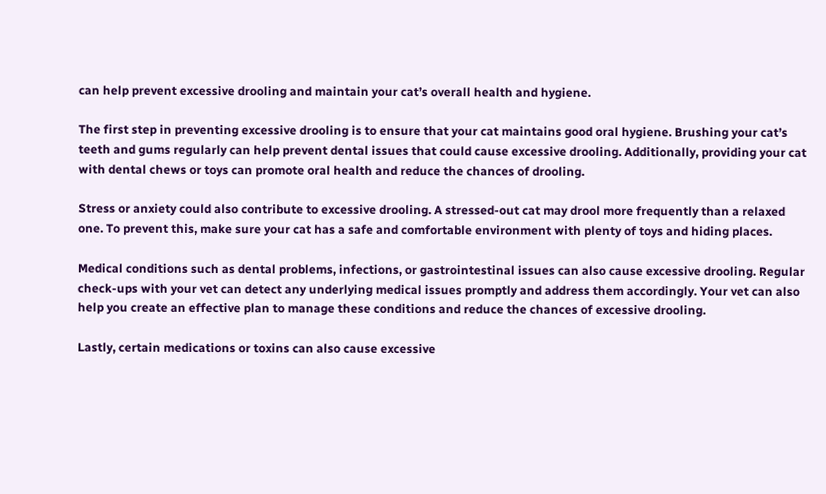can help prevent excessive drooling and maintain your cat’s overall health and hygiene.

The first step in preventing excessive drooling is to ensure that your cat maintains good oral hygiene. Brushing your cat’s teeth and gums regularly can help prevent dental issues that could cause excessive drooling. Additionally, providing your cat with dental chews or toys can promote oral health and reduce the chances of drooling.

Stress or anxiety could also contribute to excessive drooling. A stressed-out cat may drool more frequently than a relaxed one. To prevent this, make sure your cat has a safe and comfortable environment with plenty of toys and hiding places.

Medical conditions such as dental problems, infections, or gastrointestinal issues can also cause excessive drooling. Regular check-ups with your vet can detect any underlying medical issues promptly and address them accordingly. Your vet can also help you create an effective plan to manage these conditions and reduce the chances of excessive drooling.

Lastly, certain medications or toxins can also cause excessive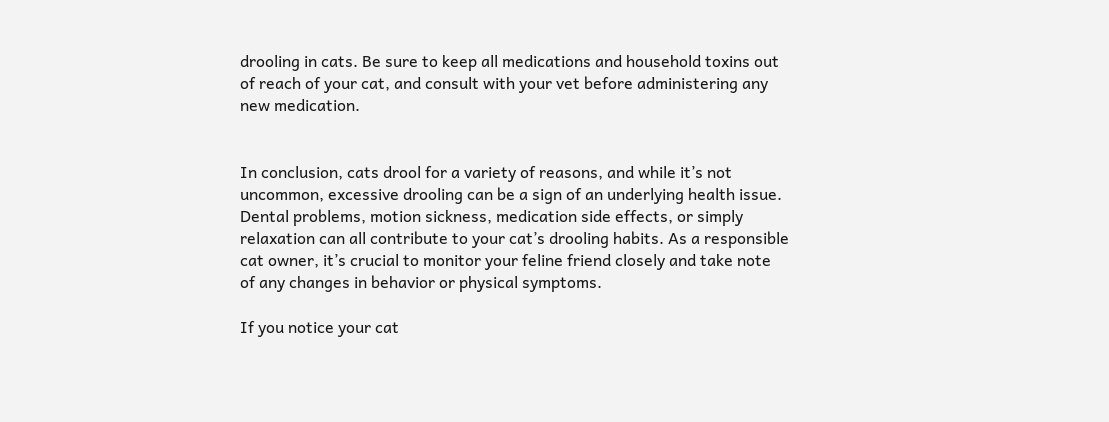drooling in cats. Be sure to keep all medications and household toxins out of reach of your cat, and consult with your vet before administering any new medication.


In conclusion, cats drool for a variety of reasons, and while it’s not uncommon, excessive drooling can be a sign of an underlying health issue. Dental problems, motion sickness, medication side effects, or simply relaxation can all contribute to your cat’s drooling habits. As a responsible cat owner, it’s crucial to monitor your feline friend closely and take note of any changes in behavior or physical symptoms.

If you notice your cat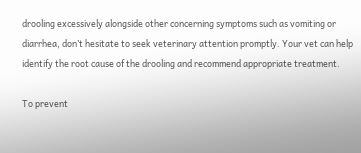drooling excessively alongside other concerning symptoms such as vomiting or diarrhea, don’t hesitate to seek veterinary attention promptly. Your vet can help identify the root cause of the drooling and recommend appropriate treatment.

To prevent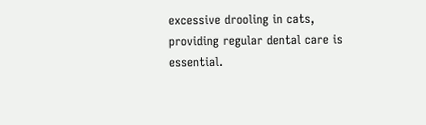excessive drooling in cats, providing regular dental care is essential.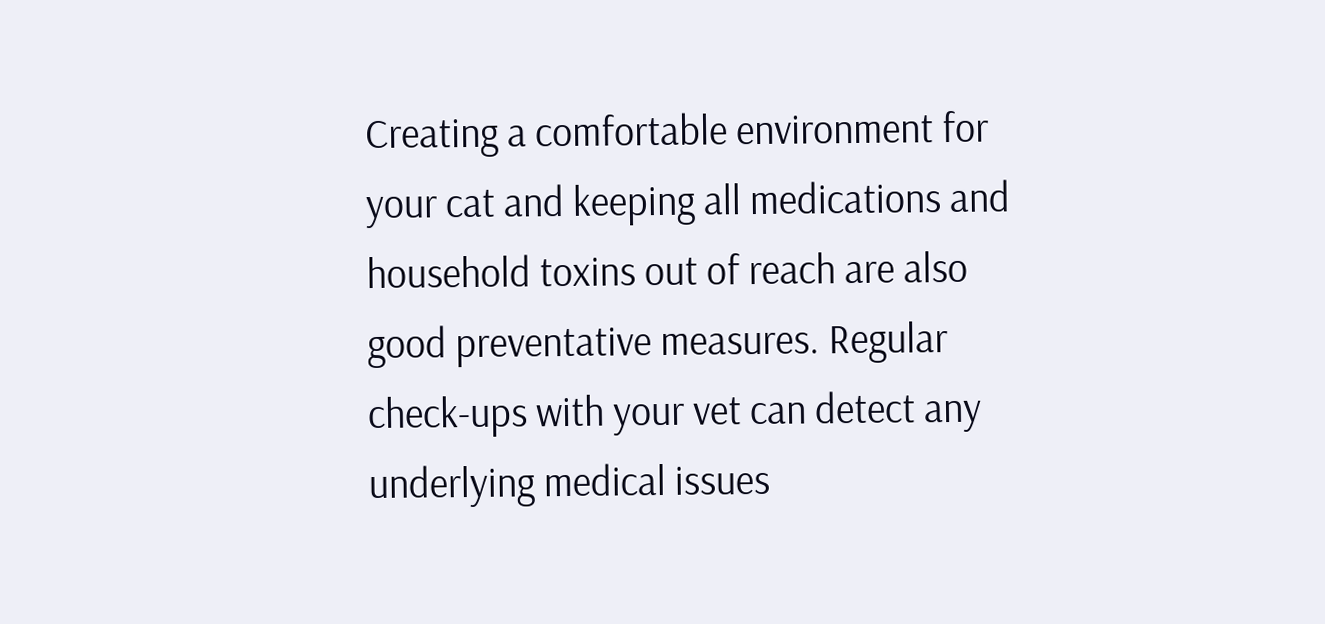Creating a comfortable environment for your cat and keeping all medications and household toxins out of reach are also good preventative measures. Regular check-ups with your vet can detect any underlying medical issues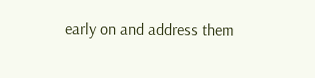early on and address them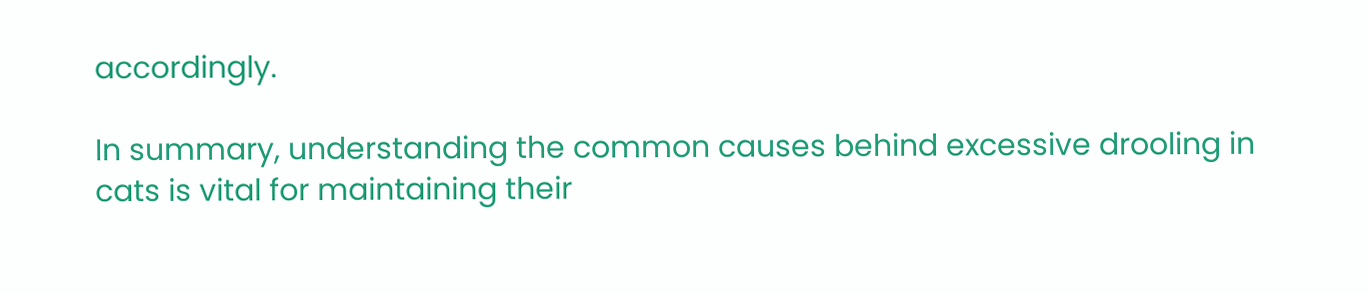accordingly.

In summary, understanding the common causes behind excessive drooling in cats is vital for maintaining their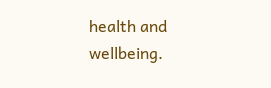health and wellbeing.